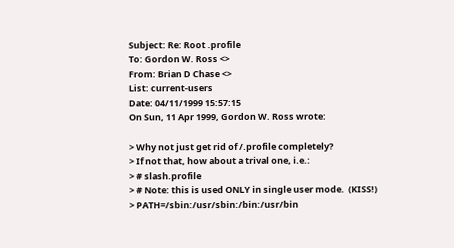Subject: Re: Root .profile
To: Gordon W. Ross <>
From: Brian D Chase <>
List: current-users
Date: 04/11/1999 15:57:15
On Sun, 11 Apr 1999, Gordon W. Ross wrote:

> Why not just get rid of /.profile completely?
> If not that, how about a trival one, i.e.:
> # slash.profile
> # Note: this is used ONLY in single user mode.  (KISS!)
> PATH=/sbin:/usr/sbin:/bin:/usr/bin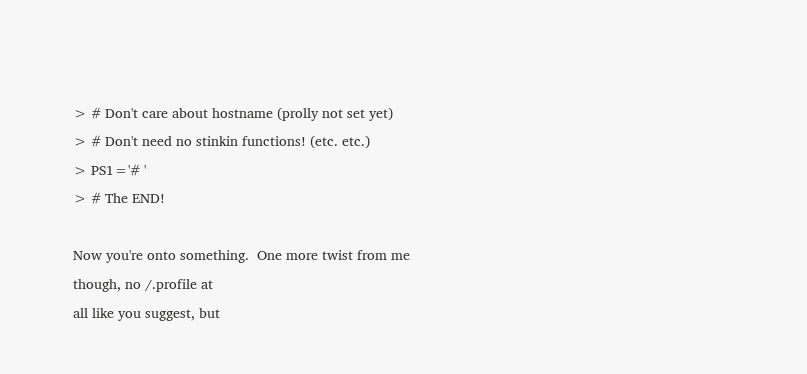> # Don't care about hostname (prolly not set yet)
> # Don't need no stinkin functions! (etc. etc.)
> PS1='# '
> # The END!

Now you're onto something.  One more twist from me though, no /.profile at
all like you suggest, but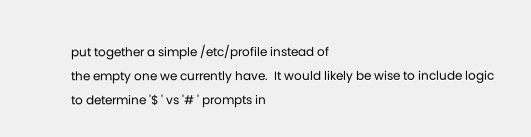put together a simple /etc/profile instead of
the empty one we currently have.  It would likely be wise to include logic
to determine '$ ' vs '# ' prompts in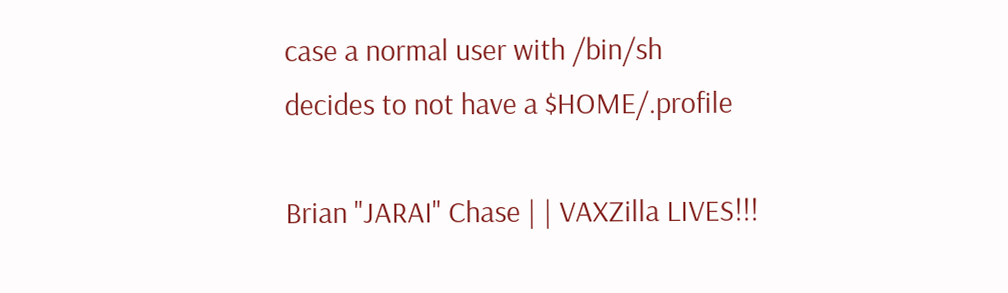case a normal user with /bin/sh
decides to not have a $HOME/.profile

Brian "JARAI" Chase | | VAXZilla LIVES!!!